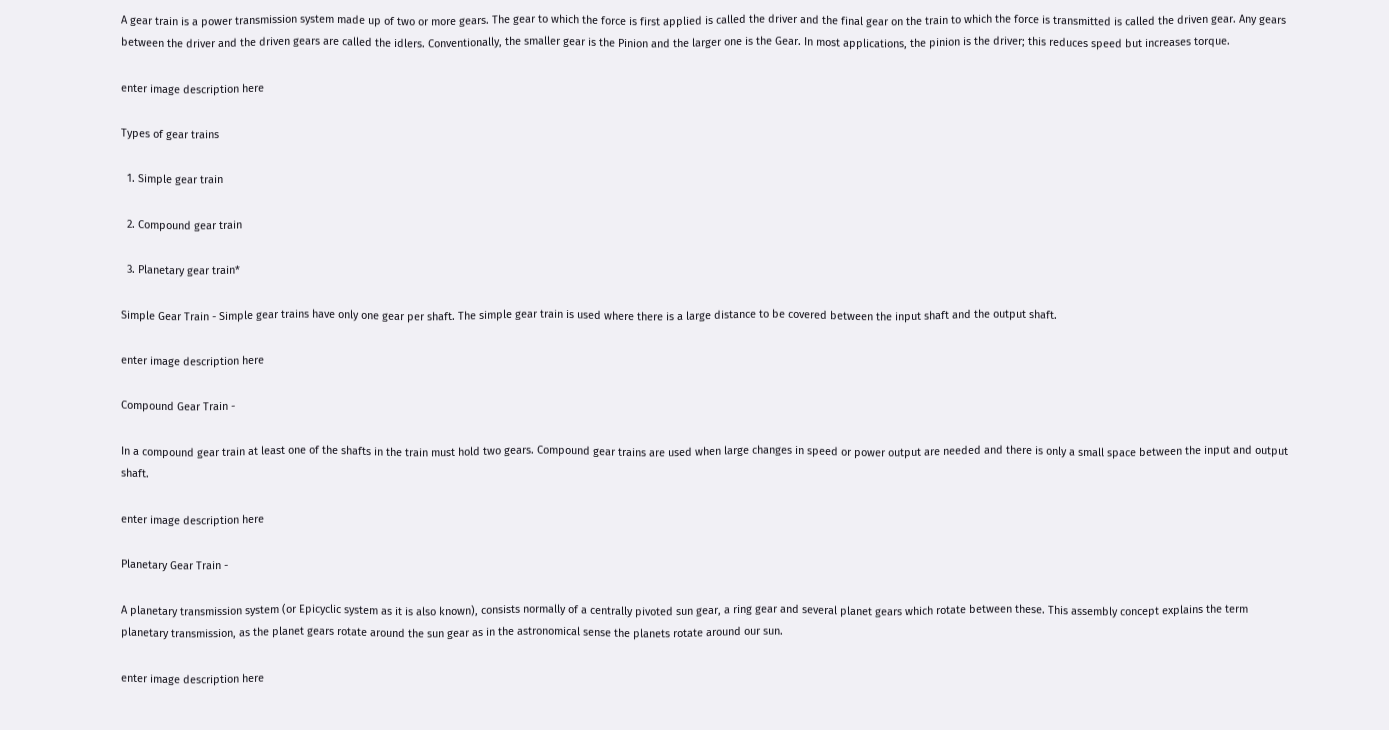A gear train is a power transmission system made up of two or more gears. The gear to which the force is first applied is called the driver and the final gear on the train to which the force is transmitted is called the driven gear. Any gears between the driver and the driven gears are called the idlers. Conventionally, the smaller gear is the Pinion and the larger one is the Gear. In most applications, the pinion is the driver; this reduces speed but increases torque.

enter image description here

Types of gear trains

  1. Simple gear train

  2. Compound gear train

  3. Planetary gear train*

Simple Gear Train - Simple gear trains have only one gear per shaft. The simple gear train is used where there is a large distance to be covered between the input shaft and the output shaft.

enter image description here

Compound Gear Train -

In a compound gear train at least one of the shafts in the train must hold two gears. Compound gear trains are used when large changes in speed or power output are needed and there is only a small space between the input and output shaft.

enter image description here

Planetary Gear Train -

A planetary transmission system (or Epicyclic system as it is also known), consists normally of a centrally pivoted sun gear, a ring gear and several planet gears which rotate between these. This assembly concept explains the term planetary transmission, as the planet gears rotate around the sun gear as in the astronomical sense the planets rotate around our sun.

enter image description here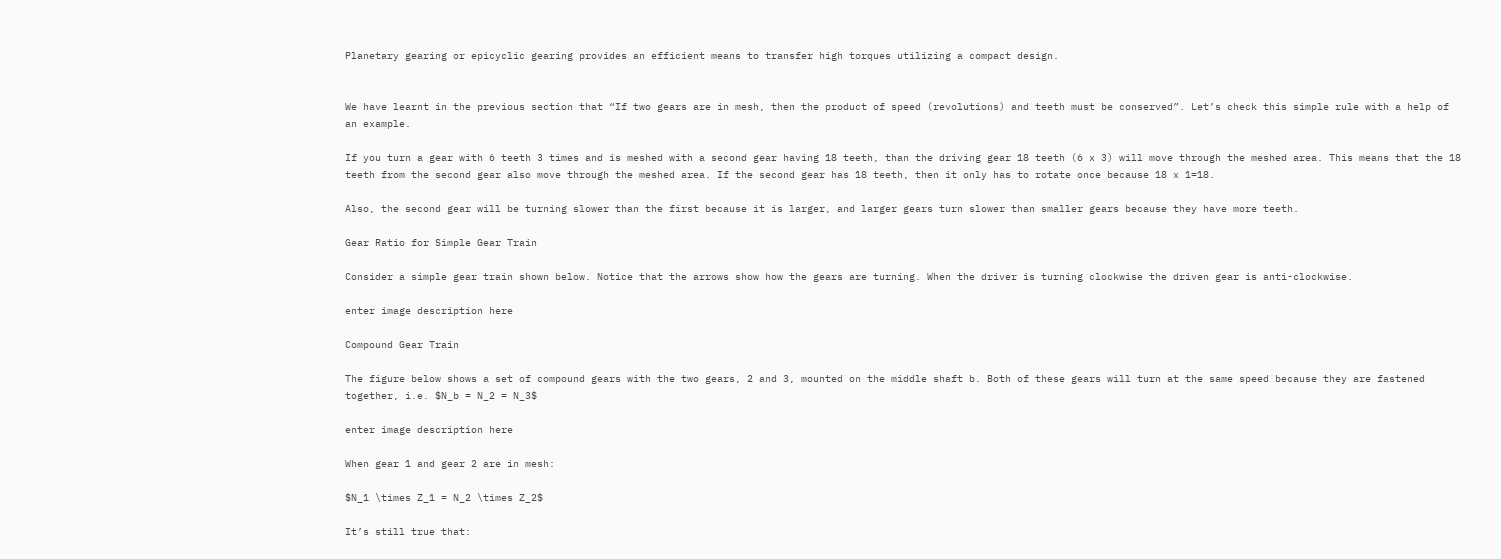Planetary gearing or epicyclic gearing provides an efficient means to transfer high torques utilizing a compact design.


We have learnt in the previous section that “If two gears are in mesh, then the product of speed (revolutions) and teeth must be conserved”. Let’s check this simple rule with a help of an example.

If you turn a gear with 6 teeth 3 times and is meshed with a second gear having 18 teeth, than the driving gear 18 teeth (6 x 3) will move through the meshed area. This means that the 18 teeth from the second gear also move through the meshed area. If the second gear has 18 teeth, then it only has to rotate once because 18 x 1=18.

Also, the second gear will be turning slower than the first because it is larger, and larger gears turn slower than smaller gears because they have more teeth.

Gear Ratio for Simple Gear Train

Consider a simple gear train shown below. Notice that the arrows show how the gears are turning. When the driver is turning clockwise the driven gear is anti-clockwise.

enter image description here

Compound Gear Train

The figure below shows a set of compound gears with the two gears, 2 and 3, mounted on the middle shaft b. Both of these gears will turn at the same speed because they are fastened together, i.e. $N_b = N_2 = N_3$

enter image description here

When gear 1 and gear 2 are in mesh:

$N_1 \times Z_1 = N_2 \times Z_2$

It’s still true that: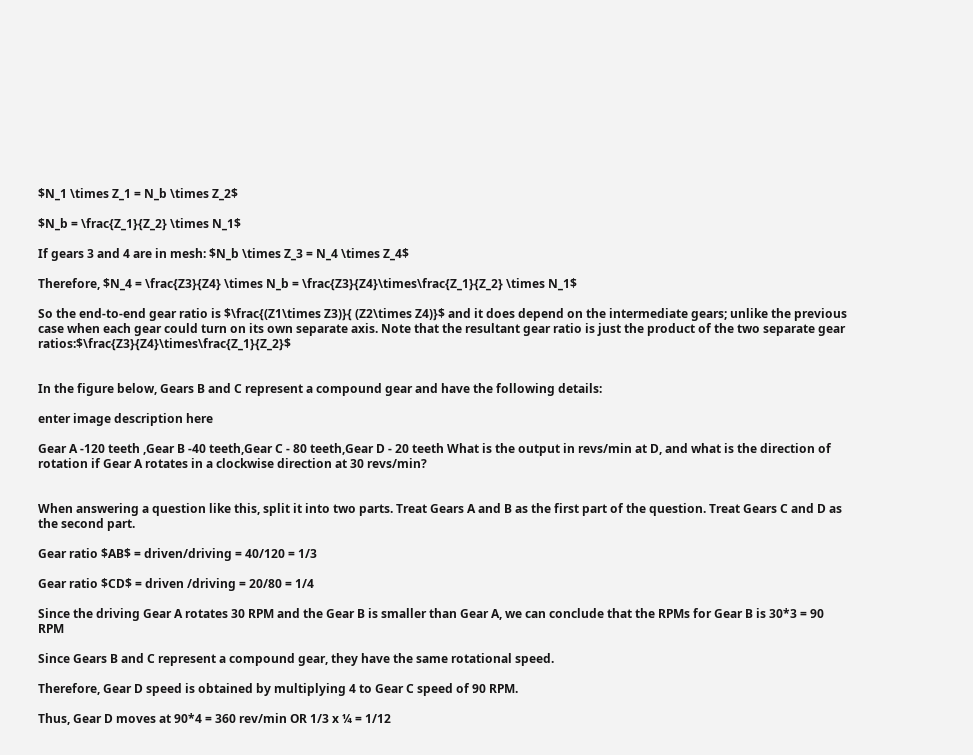$N_1 \times Z_1 = N_b \times Z_2$

$N_b = \frac{Z_1}{Z_2} \times N_1$

If gears 3 and 4 are in mesh: $N_b \times Z_3 = N_4 \times Z_4$

Therefore, $N_4 = \frac{Z3}{Z4} \times N_b = \frac{Z3}{Z4}\times\frac{Z_1}{Z_2} \times N_1$

So the end-to-end gear ratio is $\frac{(Z1\times Z3)}{ (Z2\times Z4)}$ and it does depend on the intermediate gears; unlike the previous case when each gear could turn on its own separate axis. Note that the resultant gear ratio is just the product of the two separate gear ratios:$\frac{Z3}{Z4}\times\frac{Z_1}{Z_2}$


In the figure below, Gears B and C represent a compound gear and have the following details:

enter image description here

Gear A -120 teeth ,Gear B -40 teeth,Gear C - 80 teeth,Gear D - 20 teeth What is the output in revs/min at D, and what is the direction of rotation if Gear A rotates in a clockwise direction at 30 revs/min?


When answering a question like this, split it into two parts. Treat Gears A and B as the first part of the question. Treat Gears C and D as the second part.

Gear ratio $AB$ = driven/driving = 40/120 = 1/3

Gear ratio $CD$ = driven /driving = 20/80 = 1/4

Since the driving Gear A rotates 30 RPM and the Gear B is smaller than Gear A, we can conclude that the RPMs for Gear B is 30*3 = 90 RPM

Since Gears B and C represent a compound gear, they have the same rotational speed.

Therefore, Gear D speed is obtained by multiplying 4 to Gear C speed of 90 RPM.

Thus, Gear D moves at 90*4 = 360 rev/min OR 1/3 x ¼ = 1/12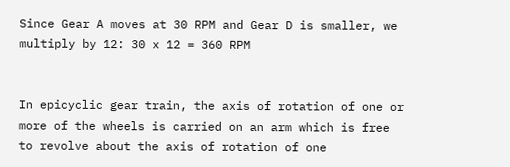Since Gear A moves at 30 RPM and Gear D is smaller, we multiply by 12: 30 x 12 = 360 RPM


In epicyclic gear train, the axis of rotation of one or more of the wheels is carried on an arm which is free to revolve about the axis of rotation of one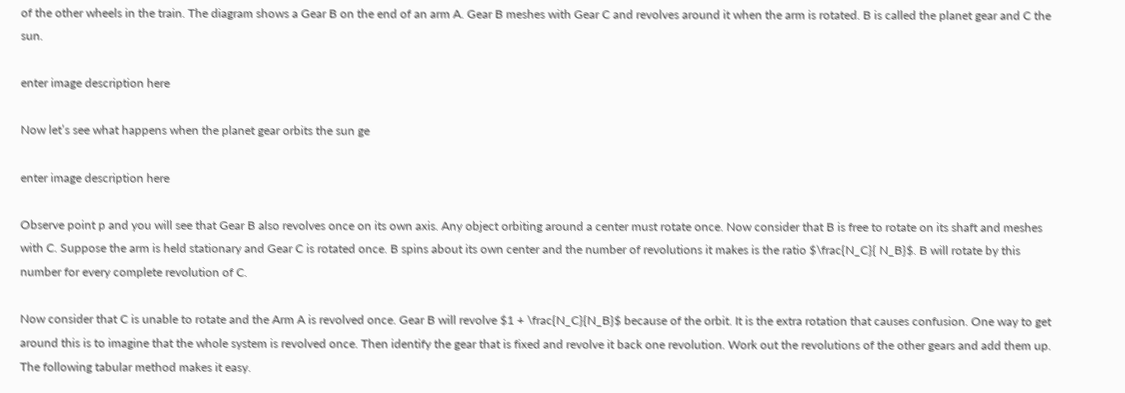of the other wheels in the train. The diagram shows a Gear B on the end of an arm A. Gear B meshes with Gear C and revolves around it when the arm is rotated. B is called the planet gear and C the sun.

enter image description here

Now let’s see what happens when the planet gear orbits the sun ge

enter image description here

Observe point p and you will see that Gear B also revolves once on its own axis. Any object orbiting around a center must rotate once. Now consider that B is free to rotate on its shaft and meshes with C. Suppose the arm is held stationary and Gear C is rotated once. B spins about its own center and the number of revolutions it makes is the ratio $\frac{N_C}{ N_B}$. B will rotate by this number for every complete revolution of C.

Now consider that C is unable to rotate and the Arm A is revolved once. Gear B will revolve $1 + \frac{N_C}{N_B}$ because of the orbit. It is the extra rotation that causes confusion. One way to get around this is to imagine that the whole system is revolved once. Then identify the gear that is fixed and revolve it back one revolution. Work out the revolutions of the other gears and add them up. The following tabular method makes it easy.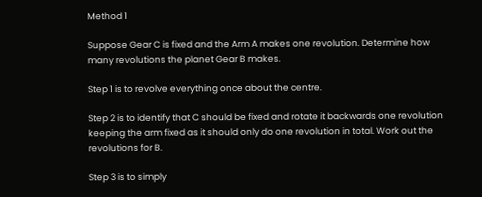Method 1

Suppose Gear C is fixed and the Arm A makes one revolution. Determine how many revolutions the planet Gear B makes.

Step 1 is to revolve everything once about the centre.

Step 2 is to identify that C should be fixed and rotate it backwards one revolution keeping the arm fixed as it should only do one revolution in total. Work out the revolutions for B.

Step 3 is to simply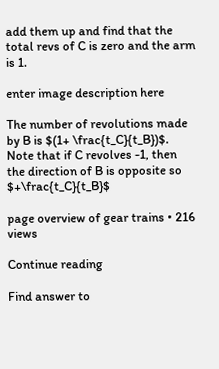add them up and find that the total revs of C is zero and the arm is 1.

enter image description here

The number of revolutions made by B is $(1+ \frac{t_C}{t_B})$. Note that if C revolves -1, then the direction of B is opposite so $+\frac{t_C}{t_B}$

page overview of gear trains • 216  views

Continue reading

Find answer to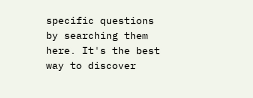specific questions by searching them here. It's the best way to discover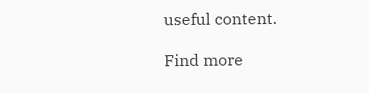useful content.

Find more